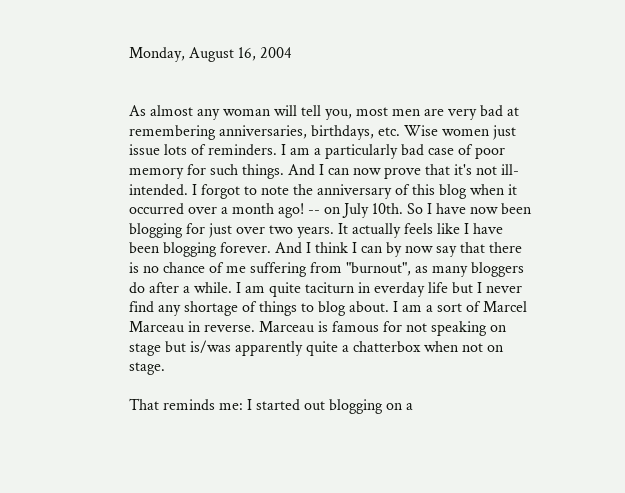Monday, August 16, 2004


As almost any woman will tell you, most men are very bad at remembering anniversaries, birthdays, etc. Wise women just issue lots of reminders. I am a particularly bad case of poor memory for such things. And I can now prove that it's not ill-intended. I forgot to note the anniversary of this blog when it occurred over a month ago! -- on July 10th. So I have now been blogging for just over two years. It actually feels like I have been blogging forever. And I think I can by now say that there is no chance of me suffering from "burnout", as many bloggers do after a while. I am quite taciturn in everday life but I never find any shortage of things to blog about. I am a sort of Marcel Marceau in reverse. Marceau is famous for not speaking on stage but is/was apparently quite a chatterbox when not on stage.

That reminds me: I started out blogging on a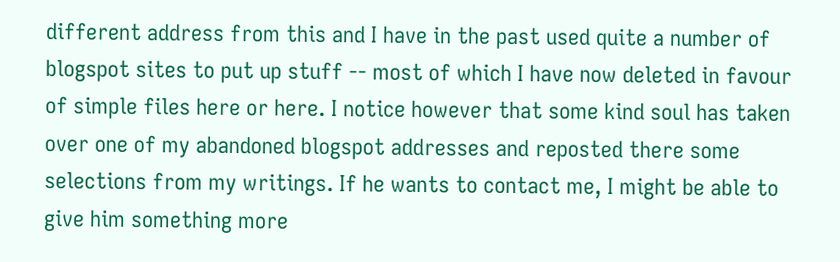different address from this and I have in the past used quite a number of blogspot sites to put up stuff -- most of which I have now deleted in favour of simple files here or here. I notice however that some kind soul has taken over one of my abandoned blogspot addresses and reposted there some selections from my writings. If he wants to contact me, I might be able to give him something more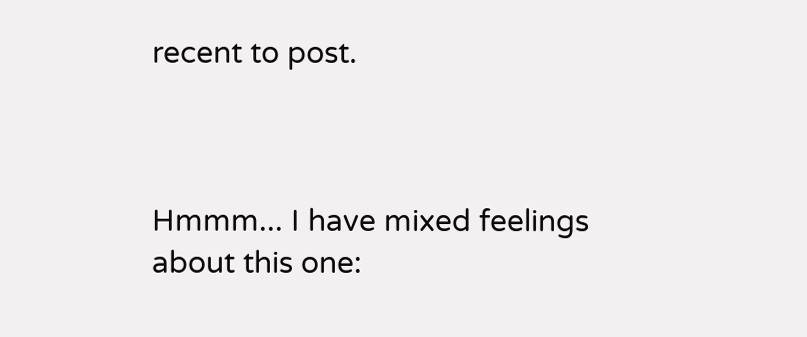recent to post.



Hmmm... I have mixed feelings about this one: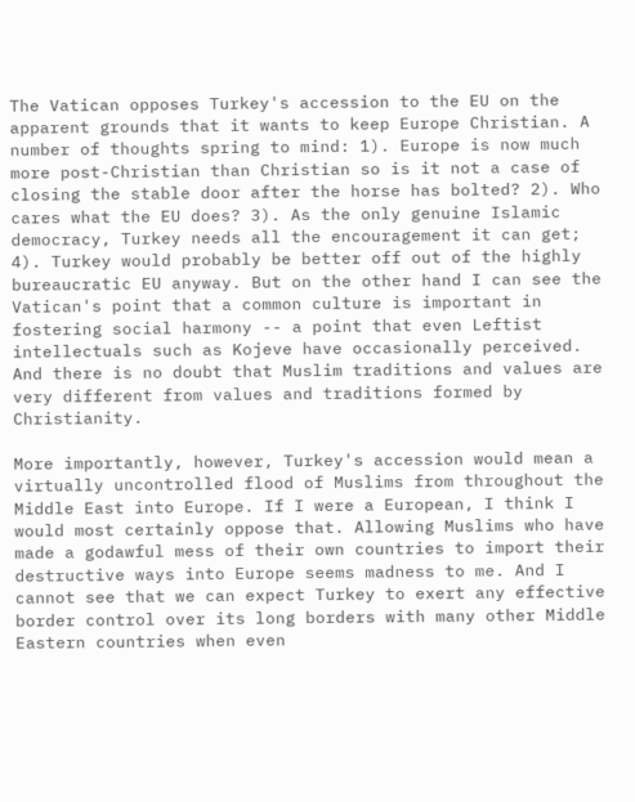The Vatican opposes Turkey's accession to the EU on the apparent grounds that it wants to keep Europe Christian. A number of thoughts spring to mind: 1). Europe is now much more post-Christian than Christian so is it not a case of closing the stable door after the horse has bolted? 2). Who cares what the EU does? 3). As the only genuine Islamic democracy, Turkey needs all the encouragement it can get; 4). Turkey would probably be better off out of the highly bureaucratic EU anyway. But on the other hand I can see the Vatican's point that a common culture is important in fostering social harmony -- a point that even Leftist intellectuals such as Kojeve have occasionally perceived. And there is no doubt that Muslim traditions and values are very different from values and traditions formed by Christianity.

More importantly, however, Turkey's accession would mean a virtually uncontrolled flood of Muslims from throughout the Middle East into Europe. If I were a European, I think I would most certainly oppose that. Allowing Muslims who have made a godawful mess of their own countries to import their destructive ways into Europe seems madness to me. And I cannot see that we can expect Turkey to exert any effective border control over its long borders with many other Middle Eastern countries when even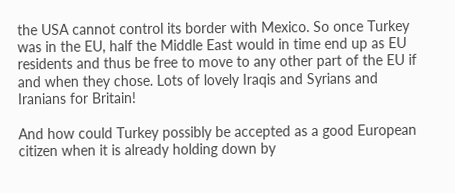the USA cannot control its border with Mexico. So once Turkey was in the EU, half the Middle East would in time end up as EU residents and thus be free to move to any other part of the EU if and when they chose. Lots of lovely Iraqis and Syrians and Iranians for Britain!

And how could Turkey possibly be accepted as a good European citizen when it is already holding down by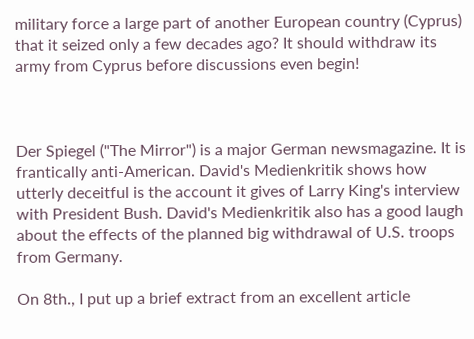military force a large part of another European country (Cyprus) that it seized only a few decades ago? It should withdraw its army from Cyprus before discussions even begin!



Der Spiegel ("The Mirror") is a major German newsmagazine. It is frantically anti-American. David's Medienkritik shows how utterly deceitful is the account it gives of Larry King's interview with President Bush. David's Medienkritik also has a good laugh about the effects of the planned big withdrawal of U.S. troops from Germany.

On 8th., I put up a brief extract from an excellent article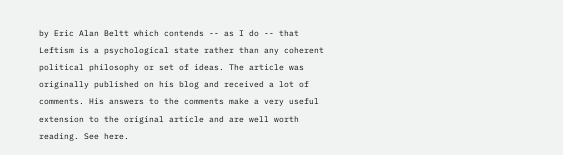by Eric Alan Beltt which contends -- as I do -- that Leftism is a psychological state rather than any coherent political philosophy or set of ideas. The article was originally published on his blog and received a lot of comments. His answers to the comments make a very useful extension to the original article and are well worth reading. See here.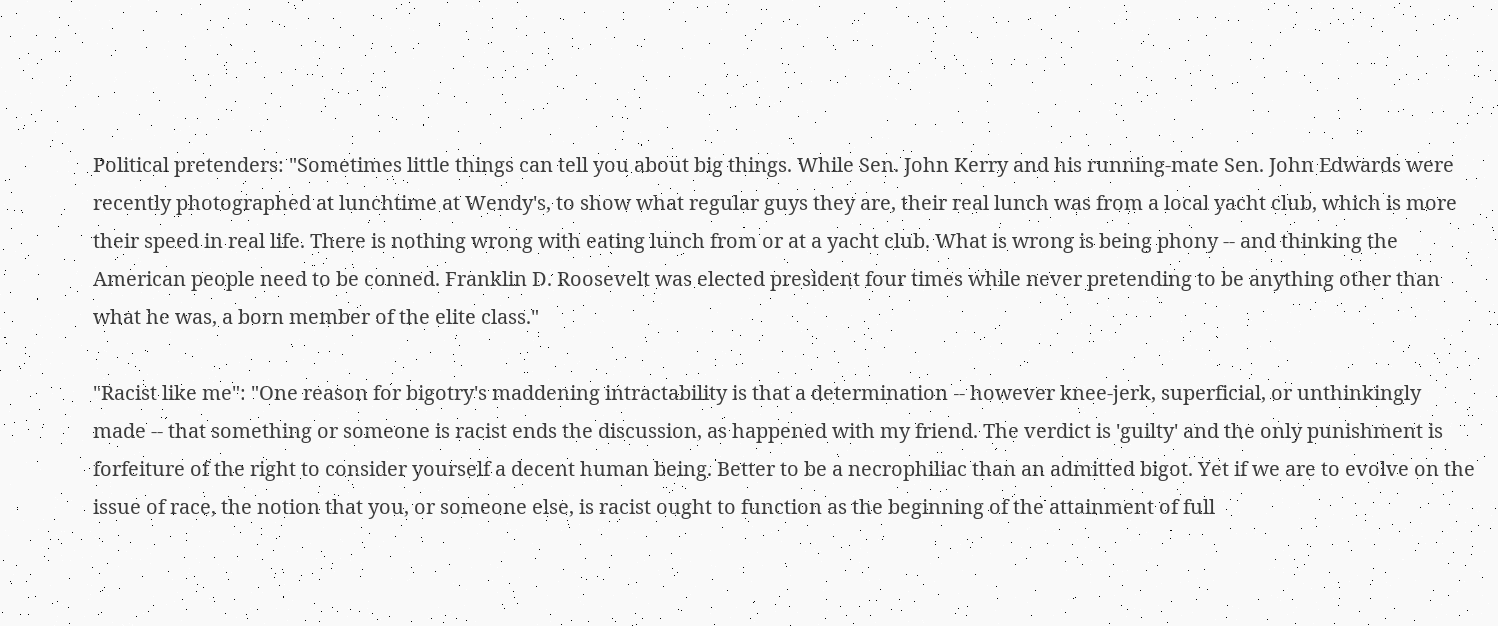Political pretenders: "Sometimes little things can tell you about big things. While Sen. John Kerry and his running-mate Sen. John Edwards were recently photographed at lunchtime at Wendy's, to show what regular guys they are, their real lunch was from a local yacht club, which is more their speed in real life. There is nothing wrong with eating lunch from or at a yacht club. What is wrong is being phony -- and thinking the American people need to be conned. Franklin D. Roosevelt was elected president four times while never pretending to be anything other than what he was, a born member of the elite class."

"Racist like me": "One reason for bigotry's maddening intractability is that a determination -- however knee-jerk, superficial, or unthinkingly made -- that something or someone is racist ends the discussion, as happened with my friend. The verdict is 'guilty' and the only punishment is forfeiture of the right to consider yourself a decent human being. Better to be a necrophiliac than an admitted bigot. Yet if we are to evolve on the issue of race, the notion that you, or someone else, is racist ought to function as the beginning of the attainment of full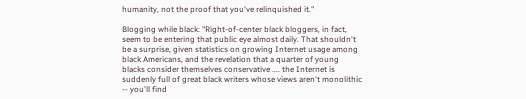humanity, not the proof that you've relinquished it."

Blogging while black: "Right-of-center black bloggers, in fact, seem to be entering that public eye almost daily. That shouldn't be a surprise, given statistics on growing Internet usage among black Americans, and the revelation that a quarter of young blacks consider themselves conservative .... the Internet is suddenly full of great black writers whose views aren't monolithic -- you'll find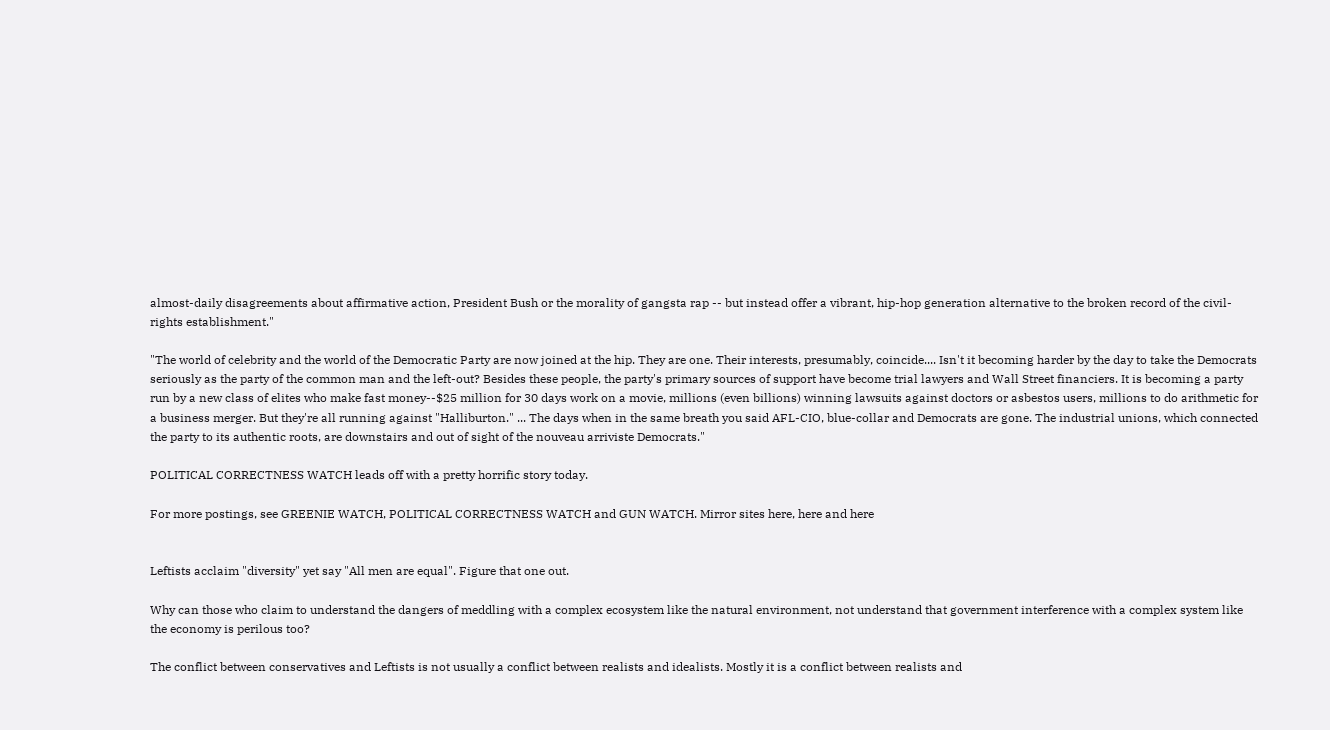almost-daily disagreements about affirmative action, President Bush or the morality of gangsta rap -- but instead offer a vibrant, hip-hop generation alternative to the broken record of the civil-rights establishment."

"The world of celebrity and the world of the Democratic Party are now joined at the hip. They are one. Their interests, presumably, coincide.... Isn't it becoming harder by the day to take the Democrats seriously as the party of the common man and the left-out? Besides these people, the party's primary sources of support have become trial lawyers and Wall Street financiers. It is becoming a party run by a new class of elites who make fast money--$25 million for 30 days work on a movie, millions (even billions) winning lawsuits against doctors or asbestos users, millions to do arithmetic for a business merger. But they're all running against "Halliburton." ... The days when in the same breath you said AFL-CIO, blue-collar and Democrats are gone. The industrial unions, which connected the party to its authentic roots, are downstairs and out of sight of the nouveau arriviste Democrats."

POLITICAL CORRECTNESS WATCH leads off with a pretty horrific story today.

For more postings, see GREENIE WATCH, POLITICAL CORRECTNESS WATCH and GUN WATCH. Mirror sites here, here and here


Leftists acclaim "diversity" yet say "All men are equal". Figure that one out.

Why can those who claim to understand the dangers of meddling with a complex ecosystem like the natural environment, not understand that government interference with a complex system like the economy is perilous too?

The conflict between conservatives and Leftists is not usually a conflict between realists and idealists. Mostly it is a conflict between realists and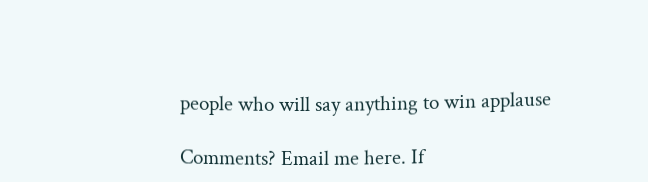people who will say anything to win applause

Comments? Email me here. If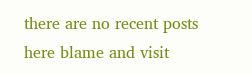there are no recent posts here blame and visit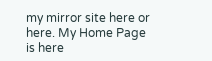my mirror site here or here. My Home Page is here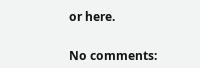or here.


No comments: